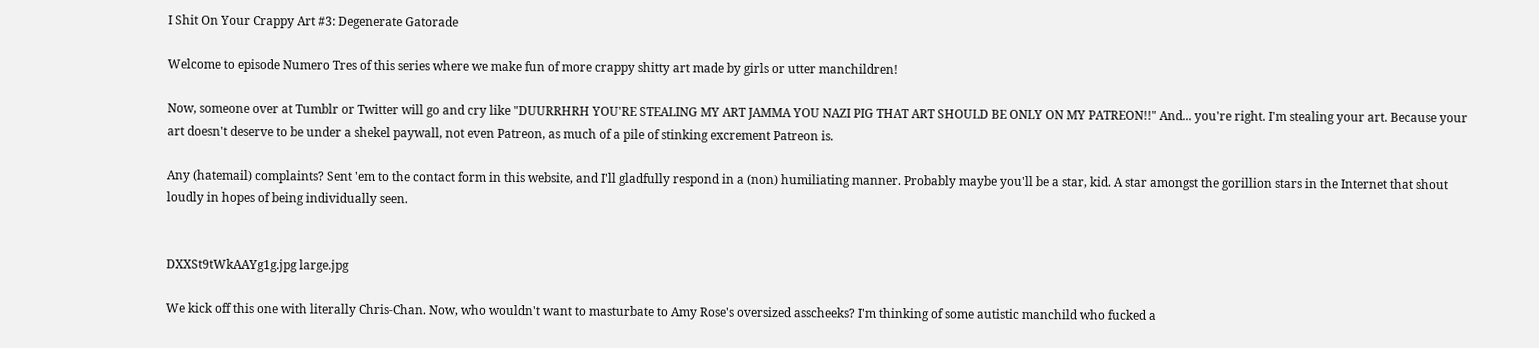I Shit On Your Crappy Art #3: Degenerate Gatorade

Welcome to episode Numero Tres of this series where we make fun of more crappy shitty art made by girls or utter manchildren!

Now, someone over at Tumblr or Twitter will go and cry like "DUURRHRH YOU'RE STEALING MY ART JAMMA YOU NAZI PIG THAT ART SHOULD BE ONLY ON MY PATREON!!" And... you're right. I'm stealing your art. Because your art doesn't deserve to be under a shekel paywall, not even Patreon, as much of a pile of stinking excrement Patreon is.

Any (hatemail) complaints? Sent 'em to the contact form in this website, and I'll gladfully respond in a (non) humiliating manner. Probably maybe you'll be a star, kid. A star amongst the gorillion stars in the Internet that shout loudly in hopes of being individually seen.


DXXSt9tWkAAYg1g.jpg large.jpg

We kick off this one with literally Chris-Chan. Now, who wouldn't want to masturbate to Amy Rose's oversized asscheeks? I'm thinking of some autistic manchild who fucked a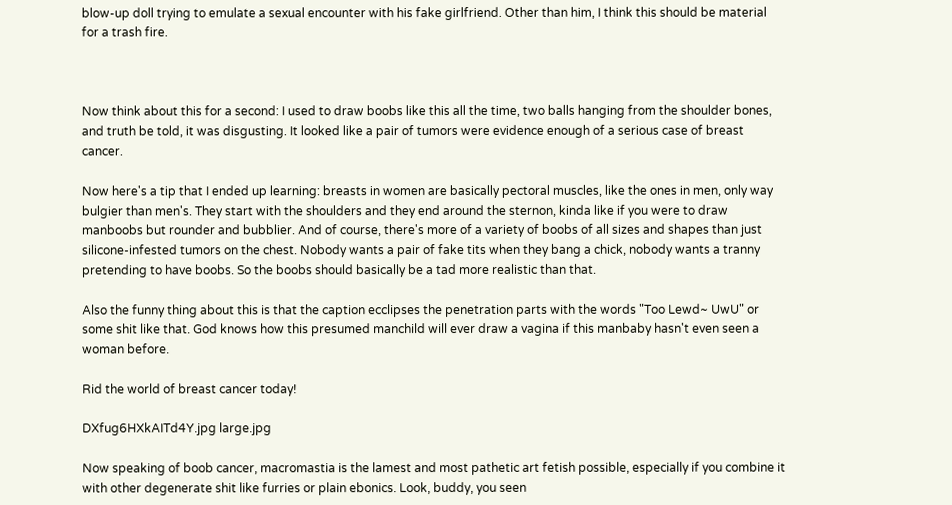blow-up doll trying to emulate a sexual encounter with his fake girlfriend. Other than him, I think this should be material for a trash fire.



Now think about this for a second: I used to draw boobs like this all the time, two balls hanging from the shoulder bones, and truth be told, it was disgusting. It looked like a pair of tumors were evidence enough of a serious case of breast cancer.

Now here's a tip that I ended up learning: breasts in women are basically pectoral muscles, like the ones in men, only way bulgier than men's. They start with the shoulders and they end around the sternon, kinda like if you were to draw manboobs but rounder and bubblier. And of course, there's more of a variety of boobs of all sizes and shapes than just silicone-infested tumors on the chest. Nobody wants a pair of fake tits when they bang a chick, nobody wants a tranny pretending to have boobs. So the boobs should basically be a tad more realistic than that.

Also the funny thing about this is that the caption ecclipses the penetration parts with the words "Too Lewd~ UwU" or some shit like that. God knows how this presumed manchild will ever draw a vagina if this manbaby hasn't even seen a woman before.

Rid the world of breast cancer today!

DXfug6HXkAITd4Y.jpg large.jpg

Now speaking of boob cancer, macromastia is the lamest and most pathetic art fetish possible, especially if you combine it with other degenerate shit like furries or plain ebonics. Look, buddy, you seen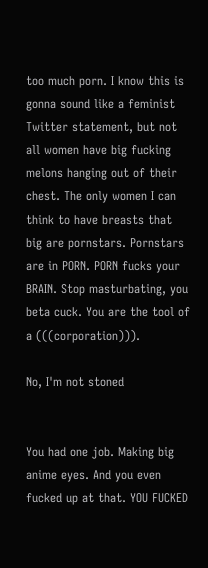too much porn. I know this is gonna sound like a feminist Twitter statement, but not all women have big fucking melons hanging out of their chest. The only women I can think to have breasts that big are pornstars. Pornstars are in PORN. PORN fucks your BRAIN. Stop masturbating, you beta cuck. You are the tool of a (((corporation))).

No, I'm not stoned


You had one job. Making big anime eyes. And you even fucked up at that. YOU FUCKED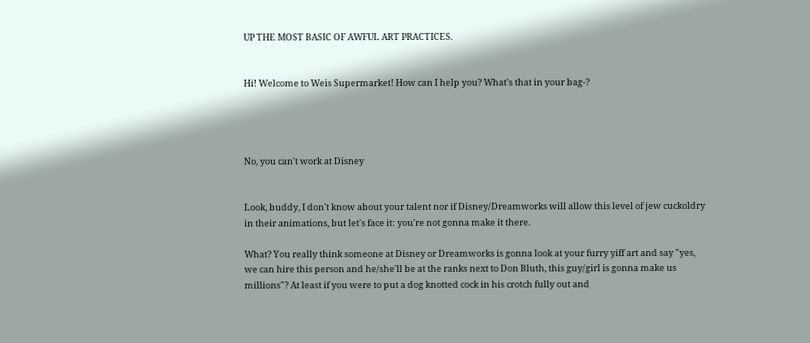UP THE MOST BASIC OF AWFUL ART PRACTICES.


Hi! Welcome to Weis Supermarket! How can I help you? What's that in your bag-?




No, you can't work at Disney


Look, buddy, I don't know about your talent nor if Disney/Dreamworks will allow this level of jew cuckoldry in their animations, but let's face it: you're not gonna make it there.

What? You really think someone at Disney or Dreamworks is gonna look at your furry yiff art and say "yes, we can hire this person and he/she'll be at the ranks next to Don Bluth, this guy/girl is gonna make us millions"? At least if you were to put a dog knotted cock in his crotch fully out and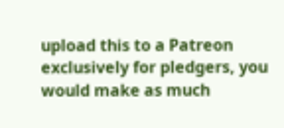upload this to a Patreon exclusively for pledgers, you would make as much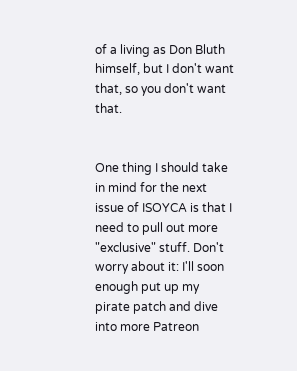of a living as Don Bluth himself, but I don't want that, so you don't want that.


One thing I should take in mind for the next issue of ISOYCA is that I need to pull out more "exclusive" stuff. Don't worry about it: I'll soon enough put up my pirate patch and dive into more Patreon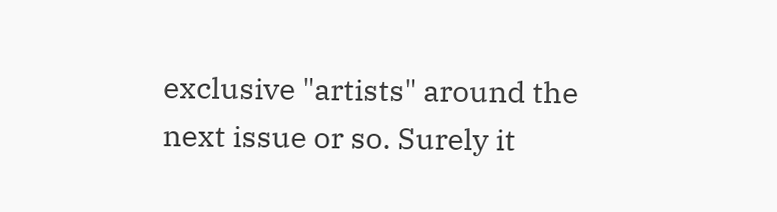exclusive "artists" around the next issue or so. Surely it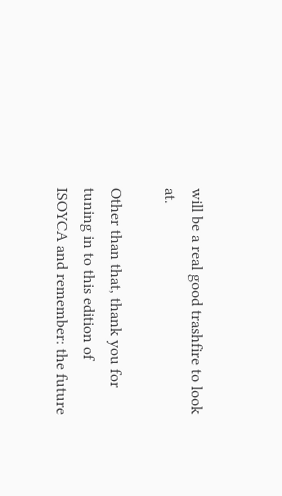will be a real good trashfire to look at.

Other than that, thank you for tuning in to this edition of ISOYCA and remember: the future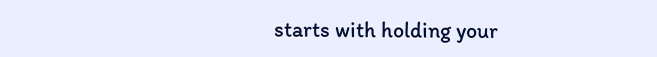starts with holding your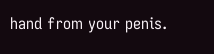hand from your penis.